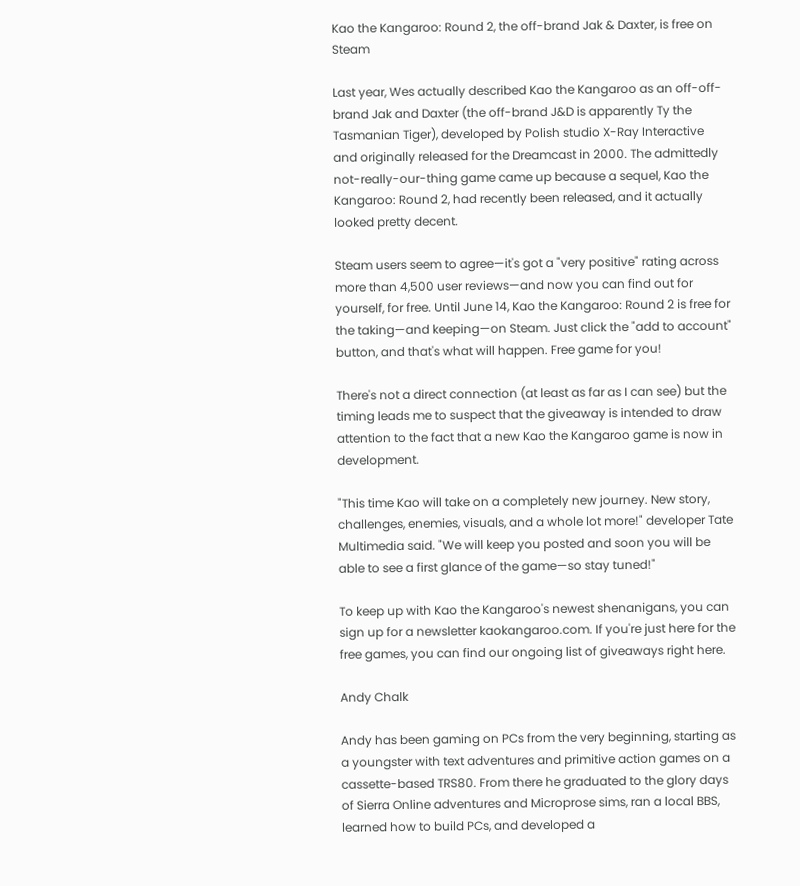Kao the Kangaroo: Round 2, the off-brand Jak & Daxter, is free on Steam

Last year, Wes actually described Kao the Kangaroo as an off-off-brand Jak and Daxter (the off-brand J&D is apparently Ty the Tasmanian Tiger), developed by Polish studio X-Ray Interactive and originally released for the Dreamcast in 2000. The admittedly not-really-our-thing game came up because a sequel, Kao the Kangaroo: Round 2, had recently been released, and it actually looked pretty decent.

Steam users seem to agree—it's got a "very positive" rating across more than 4,500 user reviews—and now you can find out for yourself, for free. Until June 14, Kao the Kangaroo: Round 2 is free for the taking—and keeping—on Steam. Just click the "add to account" button, and that's what will happen. Free game for you!

There's not a direct connection (at least as far as I can see) but the timing leads me to suspect that the giveaway is intended to draw attention to the fact that a new Kao the Kangaroo game is now in development.

"This time Kao will take on a completely new journey. New story, challenges, enemies, visuals, and a whole lot more!" developer Tate Multimedia said. "We will keep you posted and soon you will be able to see a first glance of the game—so stay tuned!"

To keep up with Kao the Kangaroo's newest shenanigans, you can sign up for a newsletter kaokangaroo.com. If you're just here for the free games, you can find our ongoing list of giveaways right here.

Andy Chalk

Andy has been gaming on PCs from the very beginning, starting as a youngster with text adventures and primitive action games on a cassette-based TRS80. From there he graduated to the glory days of Sierra Online adventures and Microprose sims, ran a local BBS, learned how to build PCs, and developed a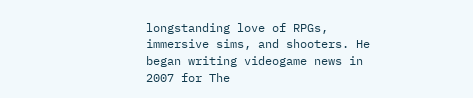longstanding love of RPGs, immersive sims, and shooters. He began writing videogame news in 2007 for The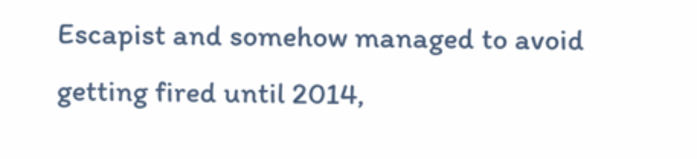Escapist and somehow managed to avoid getting fired until 2014,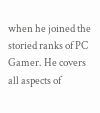when he joined the storied ranks of PC Gamer. He covers all aspects of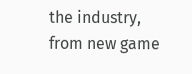the industry, from new game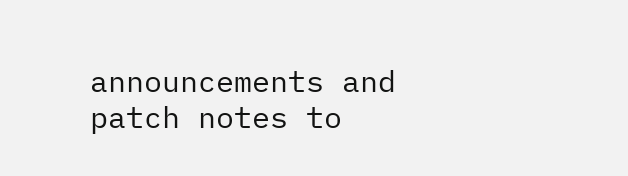announcements and patch notes to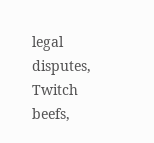legal disputes, Twitch beefs,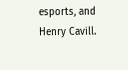esports, and Henry Cavill.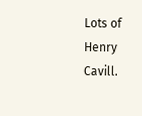Lots of Henry Cavill.